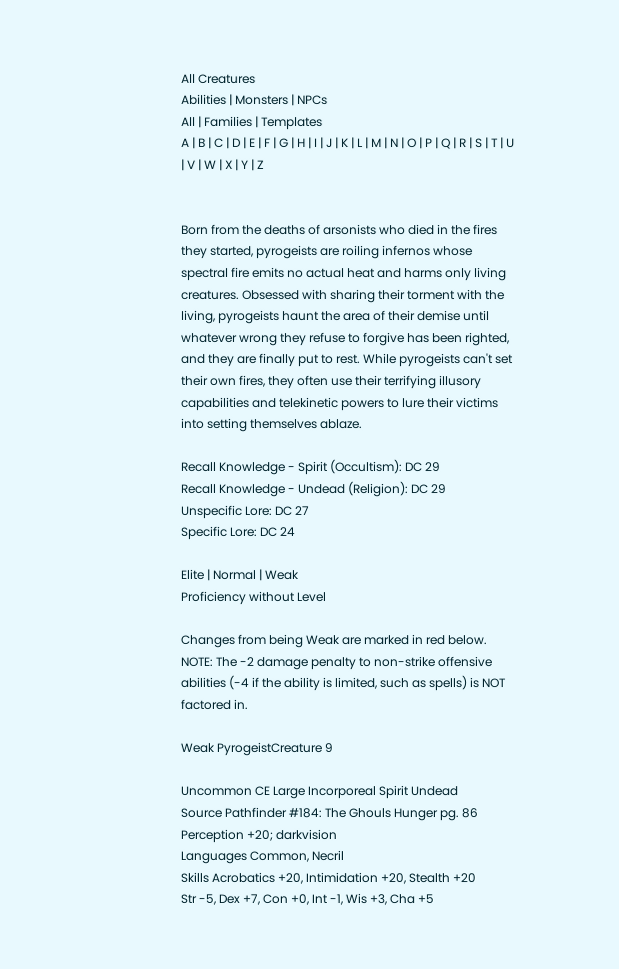All Creatures
Abilities | Monsters | NPCs
All | Families | Templates
A | B | C | D | E | F | G | H | I | J | K | L | M | N | O | P | Q | R | S | T | U | V | W | X | Y | Z


Born from the deaths of arsonists who died in the fires they started, pyrogeists are roiling infernos whose spectral fire emits no actual heat and harms only living creatures. Obsessed with sharing their torment with the living, pyrogeists haunt the area of their demise until whatever wrong they refuse to forgive has been righted, and they are finally put to rest. While pyrogeists can't set their own fires, they often use their terrifying illusory capabilities and telekinetic powers to lure their victims into setting themselves ablaze.

Recall Knowledge - Spirit (Occultism): DC 29
Recall Knowledge - Undead (Religion): DC 29
Unspecific Lore: DC 27
Specific Lore: DC 24

Elite | Normal | Weak
Proficiency without Level

Changes from being Weak are marked in red below.
NOTE: The -2 damage penalty to non-strike offensive abilities (-4 if the ability is limited, such as spells) is NOT factored in.

Weak PyrogeistCreature 9

Uncommon CE Large Incorporeal Spirit Undead
Source Pathfinder #184: The Ghouls Hunger pg. 86
Perception +20; darkvision
Languages Common, Necril
Skills Acrobatics +20, Intimidation +20, Stealth +20
Str -5, Dex +7, Con +0, Int -1, Wis +3, Cha +5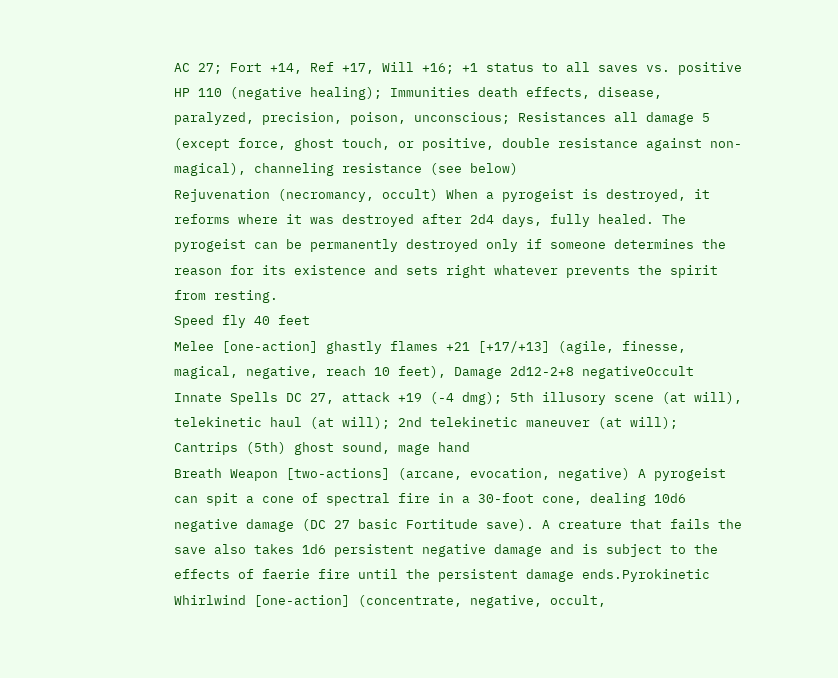AC 27; Fort +14, Ref +17, Will +16; +1 status to all saves vs. positive
HP 110 (negative healing); Immunities death effects, disease, paralyzed, precision, poison, unconscious; Resistances all damage 5 (except force, ghost touch, or positive, double resistance against non-magical), channeling resistance (see below)
Rejuvenation (necromancy, occult) When a pyrogeist is destroyed, it reforms where it was destroyed after 2d4 days, fully healed. The pyrogeist can be permanently destroyed only if someone determines the reason for its existence and sets right whatever prevents the spirit from resting.
Speed fly 40 feet
Melee [one-action] ghastly flames +21 [+17/+13] (agile, finesse, magical, negative, reach 10 feet), Damage 2d12-2+8 negativeOccult Innate Spells DC 27, attack +19 (-4 dmg); 5th illusory scene (at will), telekinetic haul (at will); 2nd telekinetic maneuver (at will); Cantrips (5th) ghost sound, mage hand
Breath Weapon [two-actions] (arcane, evocation, negative) A pyrogeist can spit a cone of spectral fire in a 30-foot cone, dealing 10d6 negative damage (DC 27 basic Fortitude save). A creature that fails the save also takes 1d6 persistent negative damage and is subject to the effects of faerie fire until the persistent damage ends.Pyrokinetic Whirlwind [one-action] (concentrate, negative, occult,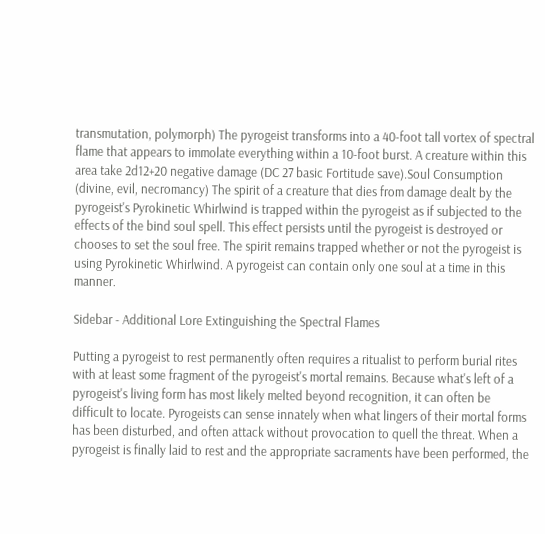transmutation, polymorph) The pyrogeist transforms into a 40-foot tall vortex of spectral flame that appears to immolate everything within a 10-foot burst. A creature within this area take 2d12+20 negative damage (DC 27 basic Fortitude save).Soul Consumption (divine, evil, necromancy) The spirit of a creature that dies from damage dealt by the pyrogeist's Pyrokinetic Whirlwind is trapped within the pyrogeist as if subjected to the effects of the bind soul spell. This effect persists until the pyrogeist is destroyed or chooses to set the soul free. The spirit remains trapped whether or not the pyrogeist is using Pyrokinetic Whirlwind. A pyrogeist can contain only one soul at a time in this manner.

Sidebar - Additional Lore Extinguishing the Spectral Flames

Putting a pyrogeist to rest permanently often requires a ritualist to perform burial rites with at least some fragment of the pyrogeist's mortal remains. Because what's left of a pyrogeist's living form has most likely melted beyond recognition, it can often be difficult to locate. Pyrogeists can sense innately when what lingers of their mortal forms has been disturbed, and often attack without provocation to quell the threat. When a pyrogeist is finally laid to rest and the appropriate sacraments have been performed, the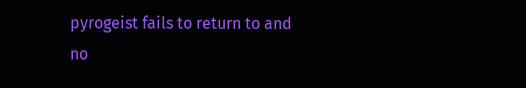pyrogeist fails to return to and no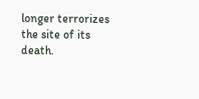longer terrorizes the site of its death.